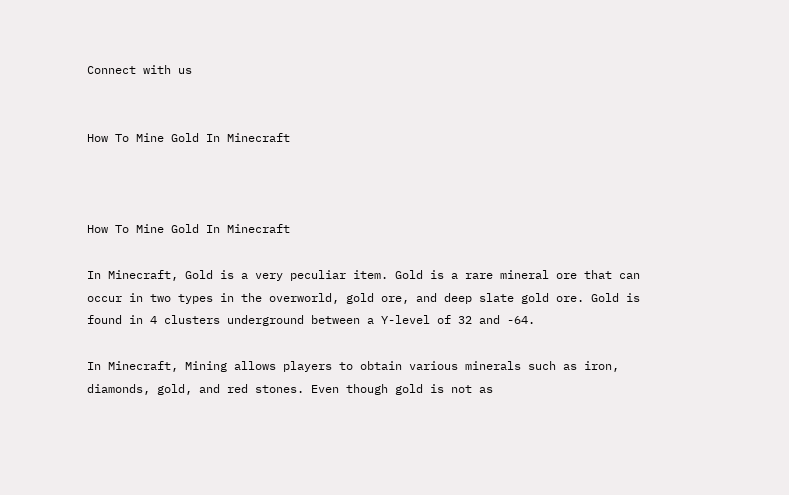Connect with us


How To Mine Gold In Minecraft



How To Mine Gold In Minecraft

In Minecraft, Gold is a very peculiar item. Gold is a rare mineral ore that can occur in two types in the overworld, gold ore, and deep slate gold ore. Gold is found in 4 clusters underground between a Y-level of 32 and -64.

In Minecraft, Mining allows players to obtain various minerals such as iron, diamonds, gold, and red stones. Even though gold is not as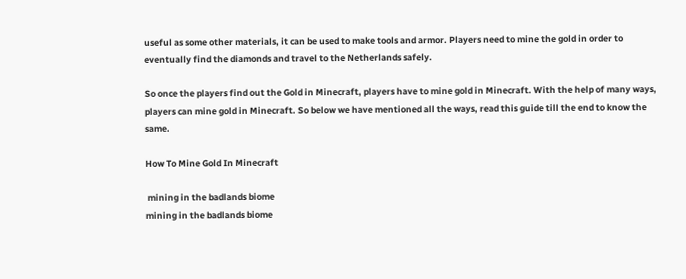useful as some other materials, it can be used to make tools and armor. Players need to mine the gold in order to eventually find the diamonds and travel to the Netherlands safely.

So once the players find out the Gold in Minecraft, players have to mine gold in Minecraft. With the help of many ways, players can mine gold in Minecraft. So below we have mentioned all the ways, read this guide till the end to know the same.

How To Mine Gold In Minecraft

 mining in the badlands biome
mining in the badlands biome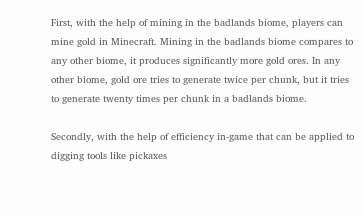First, with the help of mining in the badlands biome, players can mine gold in Minecraft. Mining in the badlands biome compares to any other biome, it produces significantly more gold ores. In any other biome, gold ore tries to generate twice per chunk, but it tries to generate twenty times per chunk in a badlands biome.

Secondly, with the help of efficiency in-game that can be applied to digging tools like pickaxes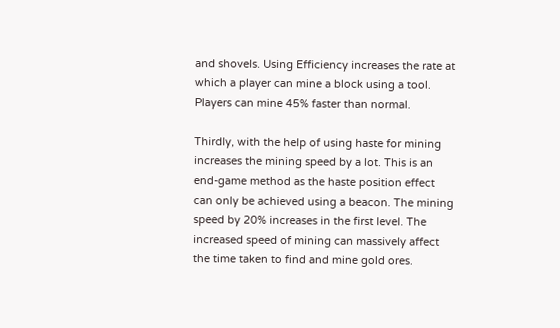and shovels. Using Efficiency increases the rate at which a player can mine a block using a tool. Players can mine 45% faster than normal.

Thirdly, with the help of using haste for mining increases the mining speed by a lot. This is an end-game method as the haste position effect can only be achieved using a beacon. The mining speed by 20% increases in the first level. The increased speed of mining can massively affect the time taken to find and mine gold ores.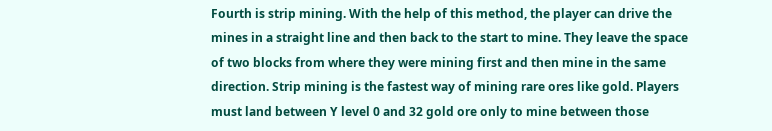Fourth is strip mining. With the help of this method, the player can drive the mines in a straight line and then back to the start to mine. They leave the space of two blocks from where they were mining first and then mine in the same direction. Strip mining is the fastest way of mining rare ores like gold. Players must land between Y level 0 and 32 gold ore only to mine between those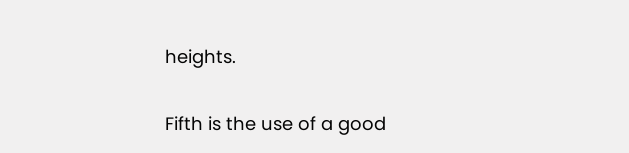heights.

Fifth is the use of a good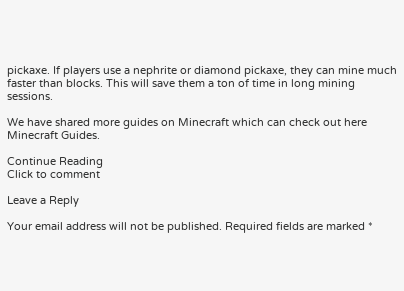pickaxe. If players use a nephrite or diamond pickaxe, they can mine much faster than blocks. This will save them a ton of time in long mining sessions.

We have shared more guides on Minecraft which can check out here Minecraft Guides.

Continue Reading
Click to comment

Leave a Reply

Your email address will not be published. Required fields are marked *